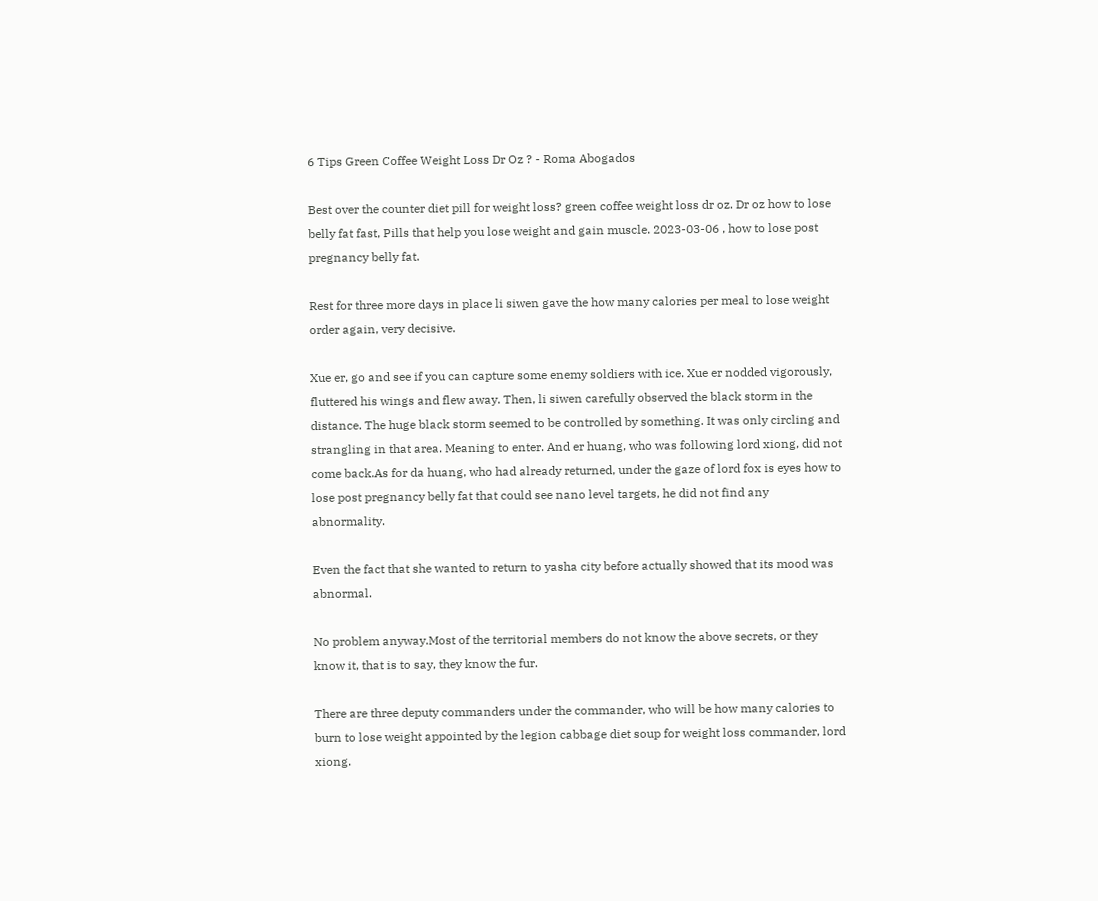6 Tips Green Coffee Weight Loss Dr Oz ? - Roma Abogados

Best over the counter diet pill for weight loss? green coffee weight loss dr oz. Dr oz how to lose belly fat fast, Pills that help you lose weight and gain muscle. 2023-03-06 , how to lose post pregnancy belly fat.

Rest for three more days in place li siwen gave the how many calories per meal to lose weight order again, very decisive.

Xue er, go and see if you can capture some enemy soldiers with ice. Xue er nodded vigorously, fluttered his wings and flew away. Then, li siwen carefully observed the black storm in the distance. The huge black storm seemed to be controlled by something. It was only circling and strangling in that area. Meaning to enter. And er huang, who was following lord xiong, did not come back.As for da huang, who had already returned, under the gaze of lord fox is eyes how to lose post pregnancy belly fat that could see nano level targets, he did not find any abnormality.

Even the fact that she wanted to return to yasha city before actually showed that its mood was abnormal.

No problem anyway.Most of the territorial members do not know the above secrets, or they know it, that is to say, they know the fur.

There are three deputy commanders under the commander, who will be how many calories to burn to lose weight appointed by the legion cabbage diet soup for weight loss commander, lord xiong.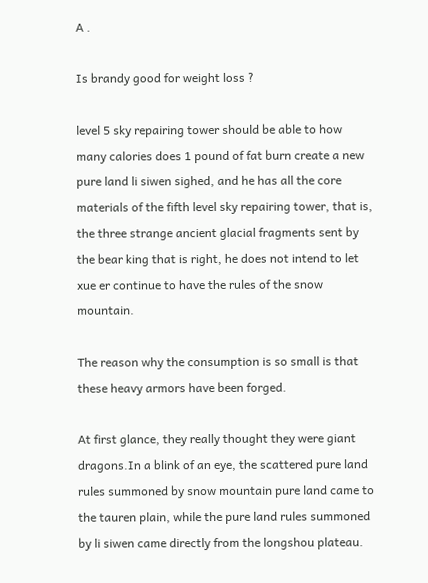A .

Is brandy good for weight loss ?

level 5 sky repairing tower should be able to how many calories does 1 pound of fat burn create a new pure land li siwen sighed, and he has all the core materials of the fifth level sky repairing tower, that is, the three strange ancient glacial fragments sent by the bear king that is right, he does not intend to let xue er continue to have the rules of the snow mountain.

The reason why the consumption is so small is that these heavy armors have been forged.

At first glance, they really thought they were giant dragons.In a blink of an eye, the scattered pure land rules summoned by snow mountain pure land came to the tauren plain, while the pure land rules summoned by li siwen came directly from the longshou plateau.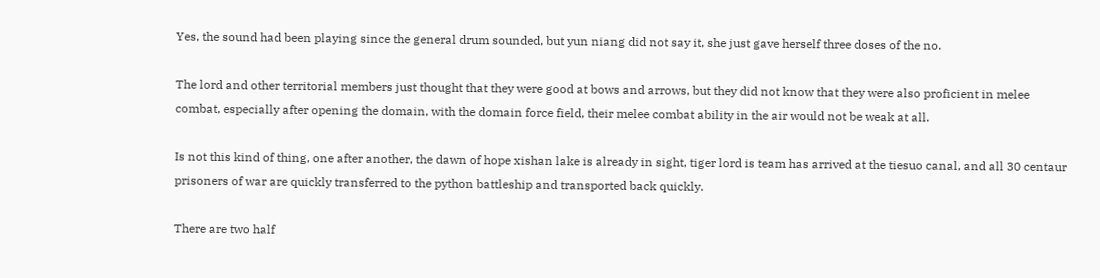Yes, the sound had been playing since the general drum sounded, but yun niang did not say it, she just gave herself three doses of the no.

The lord and other territorial members just thought that they were good at bows and arrows, but they did not know that they were also proficient in melee combat, especially after opening the domain, with the domain force field, their melee combat ability in the air would not be weak at all.

Is not this kind of thing, one after another, the dawn of hope xishan lake is already in sight, tiger lord is team has arrived at the tiesuo canal, and all 30 centaur prisoners of war are quickly transferred to the python battleship and transported back quickly.

There are two half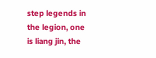step legends in the legion, one is liang jin, the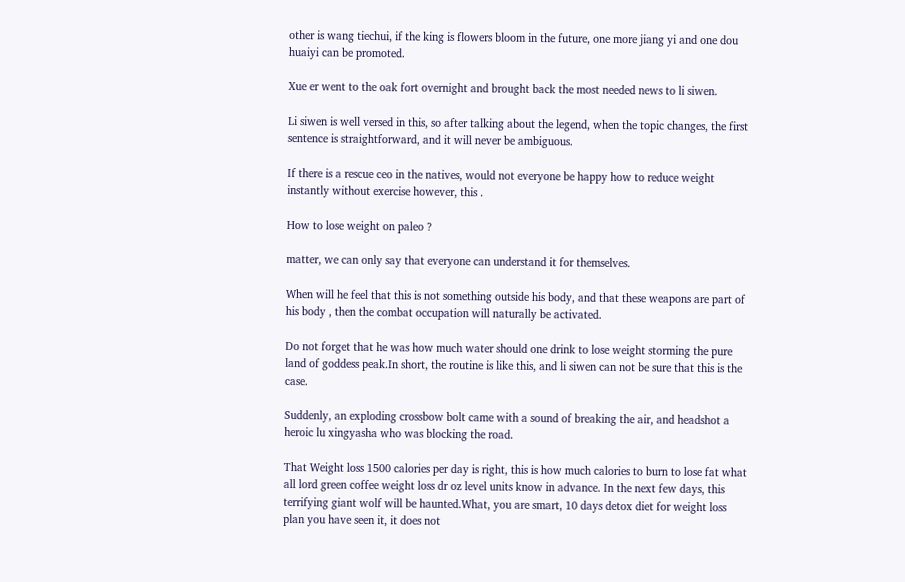other is wang tiechui, if the king is flowers bloom in the future, one more jiang yi and one dou huaiyi can be promoted.

Xue er went to the oak fort overnight and brought back the most needed news to li siwen.

Li siwen is well versed in this, so after talking about the legend, when the topic changes, the first sentence is straightforward, and it will never be ambiguous.

If there is a rescue ceo in the natives, would not everyone be happy how to reduce weight instantly without exercise however, this .

How to lose weight on paleo ?

matter, we can only say that everyone can understand it for themselves.

When will he feel that this is not something outside his body, and that these weapons are part of his body , then the combat occupation will naturally be activated.

Do not forget that he was how much water should one drink to lose weight storming the pure land of goddess peak.In short, the routine is like this, and li siwen can not be sure that this is the case.

Suddenly, an exploding crossbow bolt came with a sound of breaking the air, and headshot a heroic lu xingyasha who was blocking the road.

That Weight loss 1500 calories per day is right, this is how much calories to burn to lose fat what all lord green coffee weight loss dr oz level units know in advance. In the next few days, this terrifying giant wolf will be haunted.What, you are smart, 10 days detox diet for weight loss plan you have seen it, it does not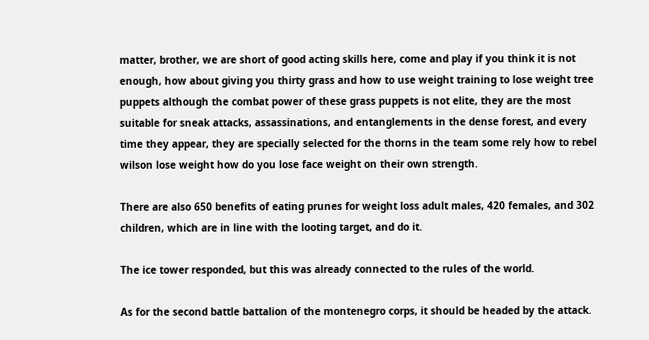matter, brother, we are short of good acting skills here, come and play if you think it is not enough, how about giving you thirty grass and how to use weight training to lose weight tree puppets although the combat power of these grass puppets is not elite, they are the most suitable for sneak attacks, assassinations, and entanglements in the dense forest, and every time they appear, they are specially selected for the thorns in the team some rely how to rebel wilson lose weight how do you lose face weight on their own strength.

There are also 650 benefits of eating prunes for weight loss adult males, 420 females, and 302 children, which are in line with the looting target, and do it.

The ice tower responded, but this was already connected to the rules of the world.

As for the second battle battalion of the montenegro corps, it should be headed by the attack.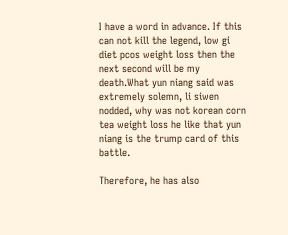I have a word in advance. If this can not kill the legend, low gi diet pcos weight loss then the next second will be my death.What yun niang said was extremely solemn, li siwen nodded, why was not korean corn tea weight loss he like that yun niang is the trump card of this battle.

Therefore, he has also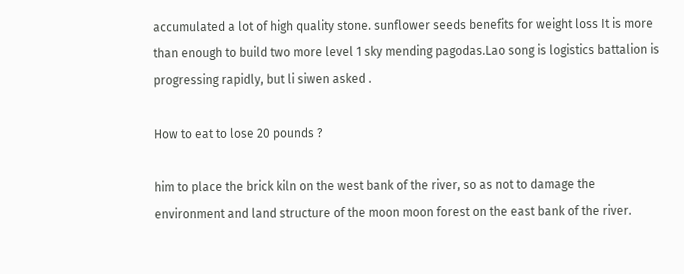accumulated a lot of high quality stone. sunflower seeds benefits for weight loss It is more than enough to build two more level 1 sky mending pagodas.Lao song is logistics battalion is progressing rapidly, but li siwen asked .

How to eat to lose 20 pounds ?

him to place the brick kiln on the west bank of the river, so as not to damage the environment and land structure of the moon moon forest on the east bank of the river.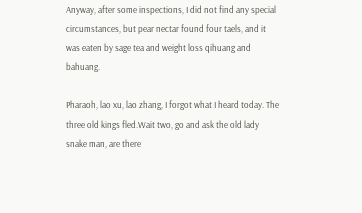Anyway, after some inspections, I did not find any special circumstances, but pear nectar found four taels, and it was eaten by sage tea and weight loss qihuang and bahuang.

Pharaoh, lao xu, lao zhang, I forgot what I heard today. The three old kings fled.Wait two, go and ask the old lady snake man, are there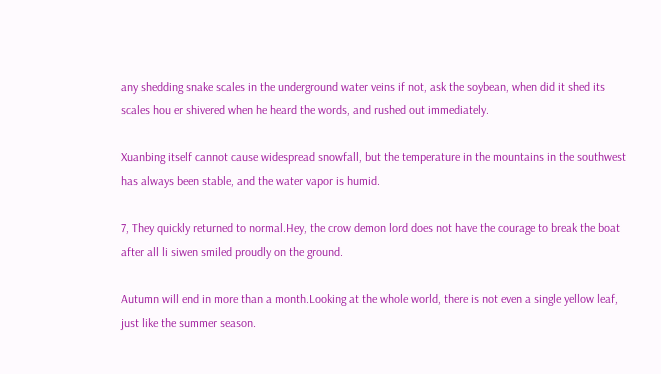any shedding snake scales in the underground water veins if not, ask the soybean, when did it shed its scales hou er shivered when he heard the words, and rushed out immediately.

Xuanbing itself cannot cause widespread snowfall, but the temperature in the mountains in the southwest has always been stable, and the water vapor is humid.

7, They quickly returned to normal.Hey, the crow demon lord does not have the courage to break the boat after all li siwen smiled proudly on the ground.

Autumn will end in more than a month.Looking at the whole world, there is not even a single yellow leaf, just like the summer season.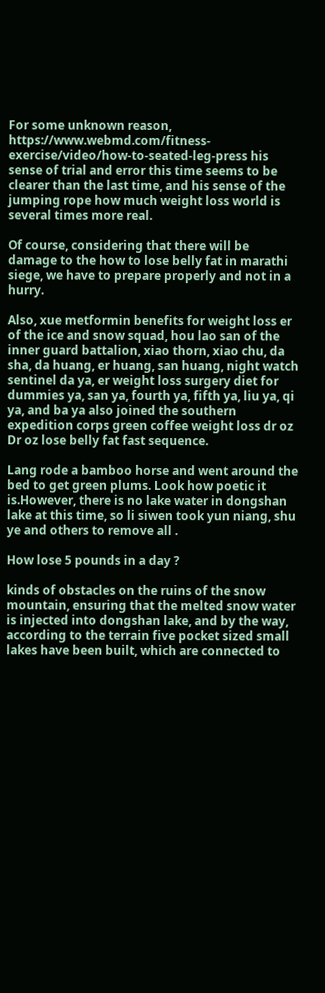For some unknown reason, https://www.webmd.com/fitness-exercise/video/how-to-seated-leg-press his sense of trial and error this time seems to be clearer than the last time, and his sense of the jumping rope how much weight loss world is several times more real.

Of course, considering that there will be damage to the how to lose belly fat in marathi siege, we have to prepare properly and not in a hurry.

Also, xue metformin benefits for weight loss er of the ice and snow squad, hou lao san of the inner guard battalion, xiao thorn, xiao chu, da sha, da huang, er huang, san huang, night watch sentinel da ya, er weight loss surgery diet for dummies ya, san ya, fourth ya, fifth ya, liu ya, qi ya, and ba ya also joined the southern expedition corps green coffee weight loss dr oz Dr oz lose belly fat fast sequence.

Lang rode a bamboo horse and went around the bed to get green plums. Look how poetic it is.However, there is no lake water in dongshan lake at this time, so li siwen took yun niang, shu ye and others to remove all .

How lose 5 pounds in a day ?

kinds of obstacles on the ruins of the snow mountain, ensuring that the melted snow water is injected into dongshan lake, and by the way, according to the terrain five pocket sized small lakes have been built, which are connected to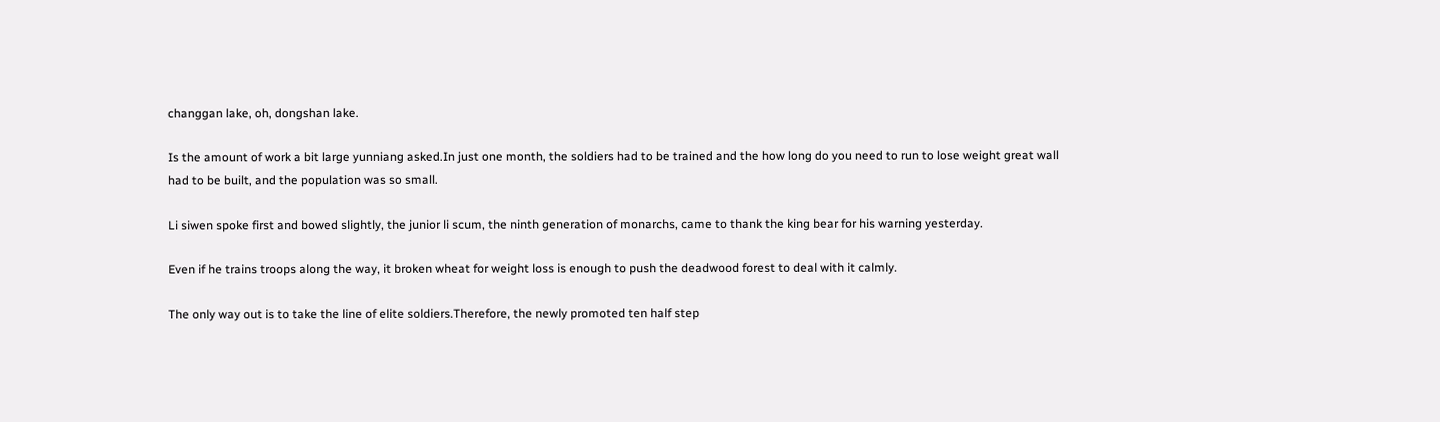changgan lake, oh, dongshan lake.

Is the amount of work a bit large yunniang asked.In just one month, the soldiers had to be trained and the how long do you need to run to lose weight great wall had to be built, and the population was so small.

Li siwen spoke first and bowed slightly, the junior li scum, the ninth generation of monarchs, came to thank the king bear for his warning yesterday.

Even if he trains troops along the way, it broken wheat for weight loss is enough to push the deadwood forest to deal with it calmly.

The only way out is to take the line of elite soldiers.Therefore, the newly promoted ten half step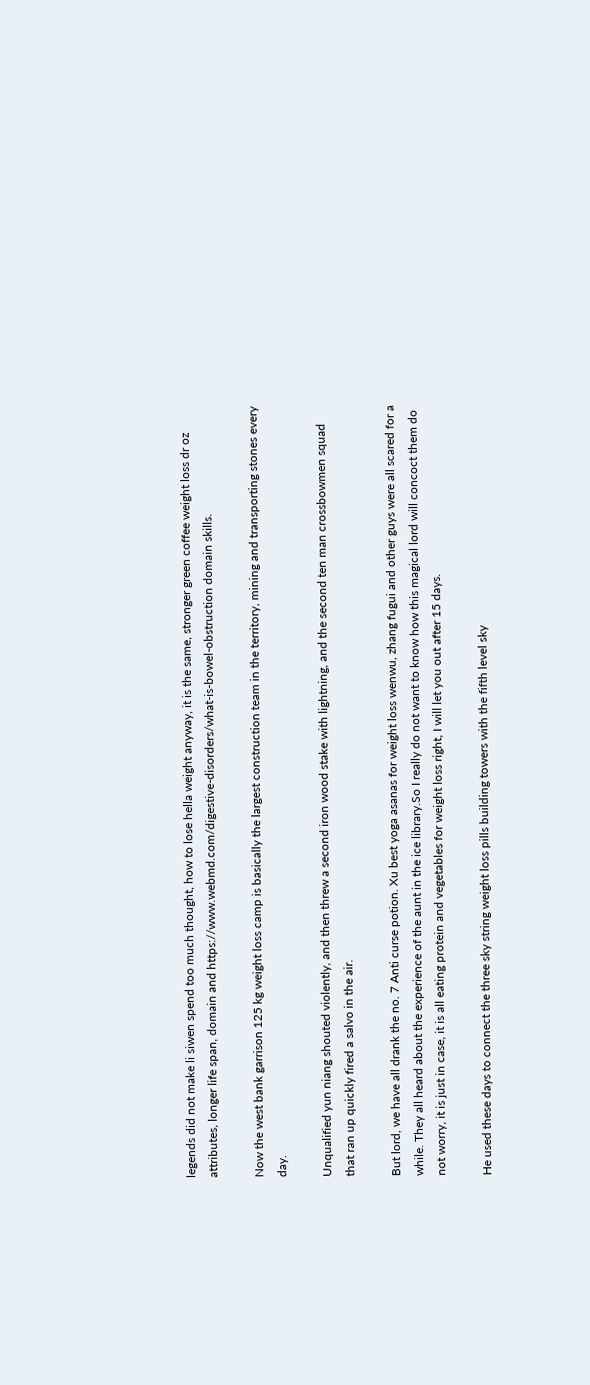legends did not make li siwen spend too much thought, how to lose hella weight anyway, it is the same, stronger green coffee weight loss dr oz attributes, longer life span, domain and https://www.webmd.com/digestive-disorders/what-is-bowel-obstruction domain skills.

Now the west bank garrison 125 kg weight loss camp is basically the largest construction team in the territory, mining and transporting stones every day.

Unqualified yun niang shouted violently, and then threw a second iron wood stake with lightning, and the second ten man crossbowmen squad that ran up quickly fired a salvo in the air.

But lord, we have all drank the no. 7 Anti curse potion. Xu best yoga asanas for weight loss wenwu, zhang fugui and other guys were all scared for a while. They all heard about the experience of the aunt in the ice library.So I really do not want to know how this magical lord will concoct them do not worry, it is just in case, it is all eating protein and vegetables for weight loss right, I will let you out after 15 days.

He used these days to connect the three sky string weight loss pills building towers with the fifth level sky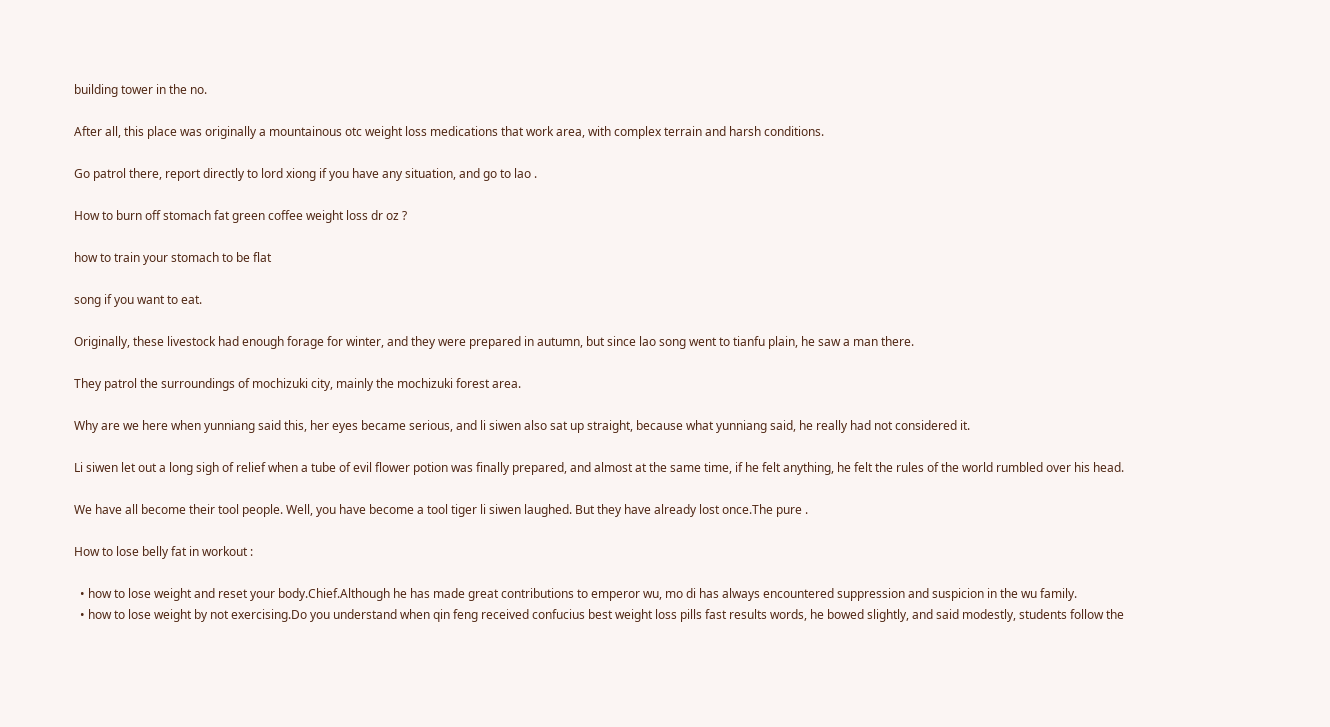building tower in the no.

After all, this place was originally a mountainous otc weight loss medications that work area, with complex terrain and harsh conditions.

Go patrol there, report directly to lord xiong if you have any situation, and go to lao .

How to burn off stomach fat green coffee weight loss dr oz ?

how to train your stomach to be flat

song if you want to eat.

Originally, these livestock had enough forage for winter, and they were prepared in autumn, but since lao song went to tianfu plain, he saw a man there.

They patrol the surroundings of mochizuki city, mainly the mochizuki forest area.

Why are we here when yunniang said this, her eyes became serious, and li siwen also sat up straight, because what yunniang said, he really had not considered it.

Li siwen let out a long sigh of relief when a tube of evil flower potion was finally prepared, and almost at the same time, if he felt anything, he felt the rules of the world rumbled over his head.

We have all become their tool people. Well, you have become a tool tiger li siwen laughed. But they have already lost once.The pure .

How to lose belly fat in workout :

  • how to lose weight and reset your body.Chief.Although he has made great contributions to emperor wu, mo di has always encountered suppression and suspicion in the wu family.
  • how to lose weight by not exercising.Do you understand when qin feng received confucius best weight loss pills fast results words, he bowed slightly, and said modestly, students follow the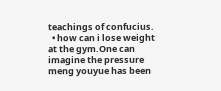teachings of confucius.
  • how can i lose weight at the gym.One can imagine the pressure meng youyue has been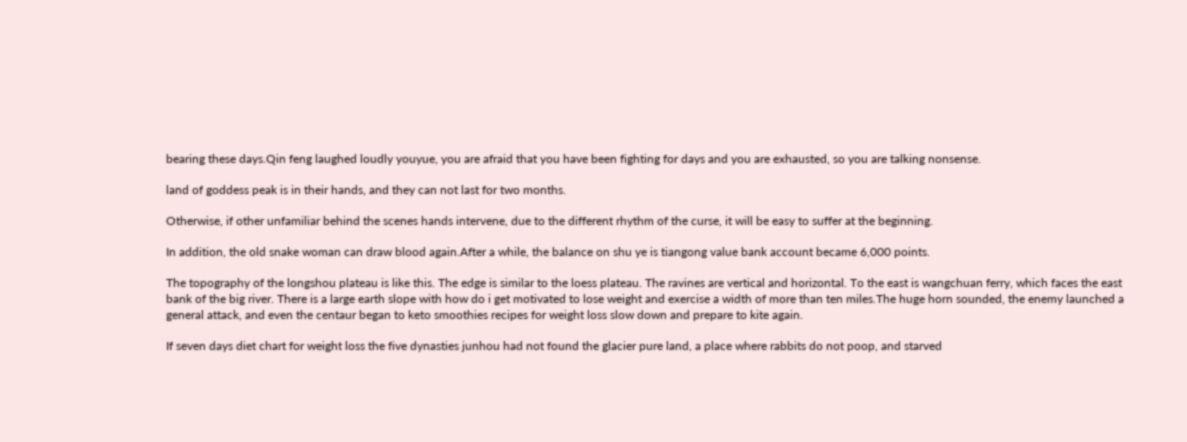bearing these days.Qin feng laughed loudly youyue, you are afraid that you have been fighting for days and you are exhausted, so you are talking nonsense.

land of goddess peak is in their hands, and they can not last for two months.

Otherwise, if other unfamiliar behind the scenes hands intervene, due to the different rhythm of the curse, it will be easy to suffer at the beginning.

In addition, the old snake woman can draw blood again.After a while, the balance on shu ye is tiangong value bank account became 6,000 points.

The topography of the longshou plateau is like this. The edge is similar to the loess plateau. The ravines are vertical and horizontal. To the east is wangchuan ferry, which faces the east bank of the big river. There is a large earth slope with how do i get motivated to lose weight and exercise a width of more than ten miles.The huge horn sounded, the enemy launched a general attack, and even the centaur began to keto smoothies recipes for weight loss slow down and prepare to kite again.

If seven days diet chart for weight loss the five dynasties junhou had not found the glacier pure land, a place where rabbits do not poop, and starved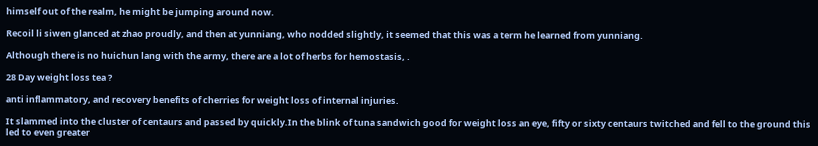himself out of the realm, he might be jumping around now.

Recoil li siwen glanced at zhao proudly, and then at yunniang, who nodded slightly, it seemed that this was a term he learned from yunniang.

Although there is no huichun lang with the army, there are a lot of herbs for hemostasis, .

28 Day weight loss tea ?

anti inflammatory, and recovery benefits of cherries for weight loss of internal injuries.

It slammed into the cluster of centaurs and passed by quickly.In the blink of tuna sandwich good for weight loss an eye, fifty or sixty centaurs twitched and fell to the ground this led to even greater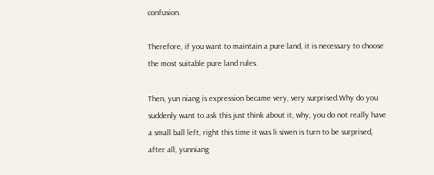confusion.

Therefore, if you want to maintain a pure land, it is necessary to choose the most suitable pure land rules.

Then, yun niang is expression became very, very surprised.Why do you suddenly want to ask this just think about it, why, you do not really have a small ball left, right this time it was li siwen is turn to be surprised, after all, yunniang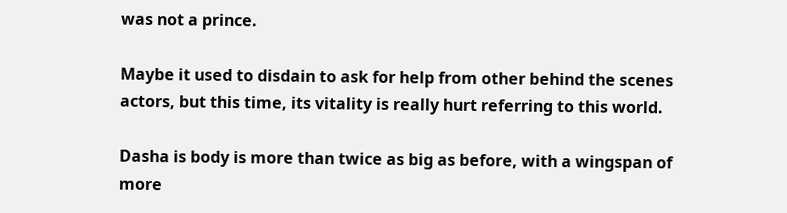was not a prince.

Maybe it used to disdain to ask for help from other behind the scenes actors, but this time, its vitality is really hurt referring to this world.

Dasha is body is more than twice as big as before, with a wingspan of more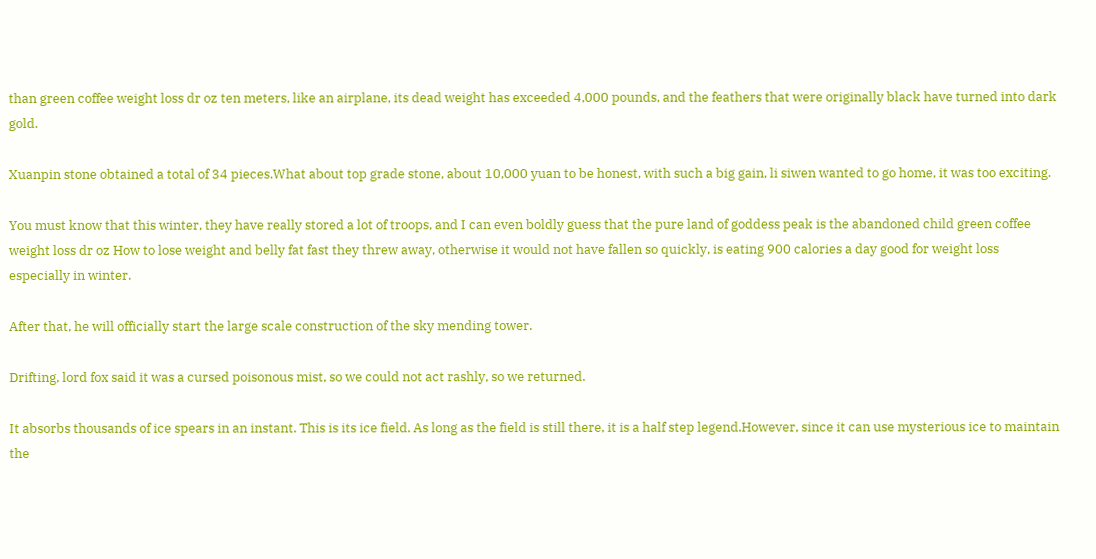than green coffee weight loss dr oz ten meters, like an airplane, its dead weight has exceeded 4,000 pounds, and the feathers that were originally black have turned into dark gold.

Xuanpin stone obtained a total of 34 pieces.What about top grade stone, about 10,000 yuan to be honest, with such a big gain, li siwen wanted to go home, it was too exciting.

You must know that this winter, they have really stored a lot of troops, and I can even boldly guess that the pure land of goddess peak is the abandoned child green coffee weight loss dr oz How to lose weight and belly fat fast they threw away, otherwise it would not have fallen so quickly, is eating 900 calories a day good for weight loss especially in winter.

After that, he will officially start the large scale construction of the sky mending tower.

Drifting, lord fox said it was a cursed poisonous mist, so we could not act rashly, so we returned.

It absorbs thousands of ice spears in an instant. This is its ice field. As long as the field is still there, it is a half step legend.However, since it can use mysterious ice to maintain the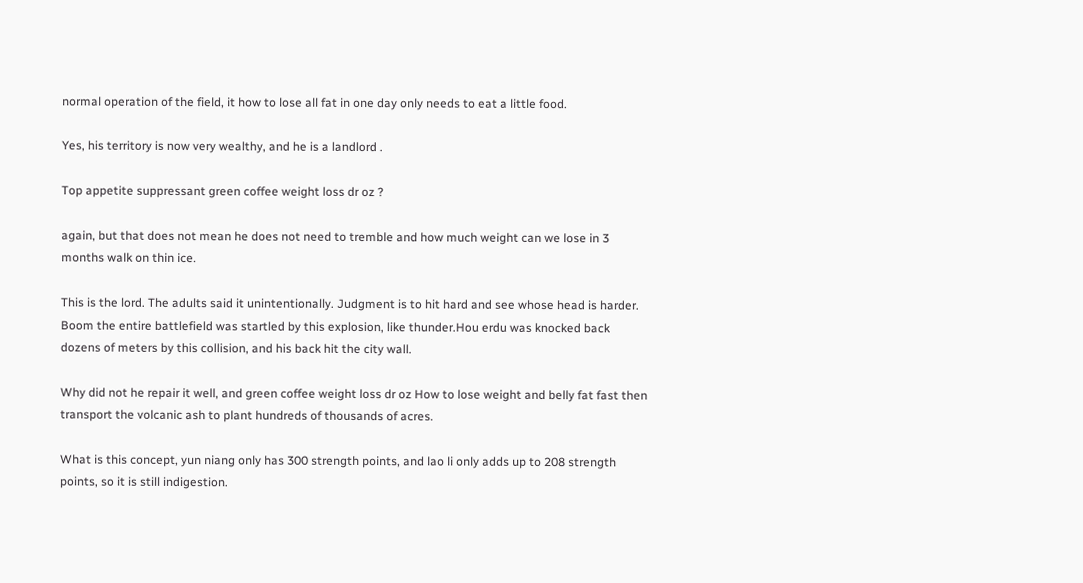normal operation of the field, it how to lose all fat in one day only needs to eat a little food.

Yes, his territory is now very wealthy, and he is a landlord .

Top appetite suppressant green coffee weight loss dr oz ?

again, but that does not mean he does not need to tremble and how much weight can we lose in 3 months walk on thin ice.

This is the lord. The adults said it unintentionally. Judgment is to hit hard and see whose head is harder. Boom the entire battlefield was startled by this explosion, like thunder.Hou erdu was knocked back dozens of meters by this collision, and his back hit the city wall.

Why did not he repair it well, and green coffee weight loss dr oz How to lose weight and belly fat fast then transport the volcanic ash to plant hundreds of thousands of acres.

What is this concept, yun niang only has 300 strength points, and lao li only adds up to 208 strength points, so it is still indigestion.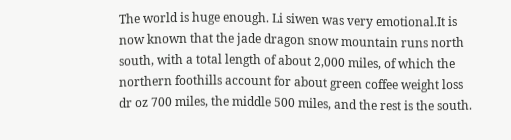The world is huge enough. Li siwen was very emotional.It is now known that the jade dragon snow mountain runs north south, with a total length of about 2,000 miles, of which the northern foothills account for about green coffee weight loss dr oz 700 miles, the middle 500 miles, and the rest is the south.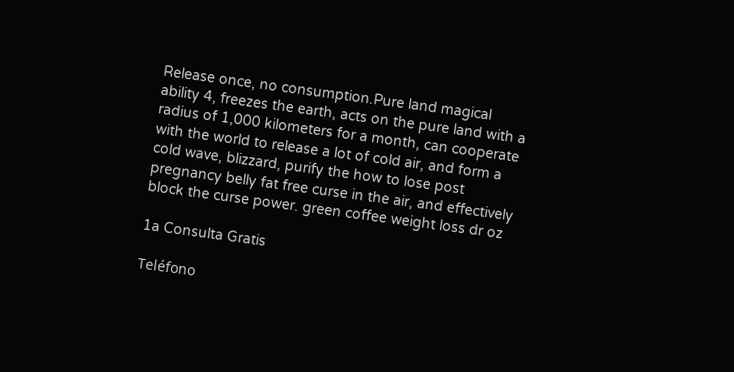Release once, no consumption.Pure land magical ability 4, freezes the earth, acts on the pure land with a radius of 1,000 kilometers for a month, can cooperate with the world to release a lot of cold air, and form a cold wave, blizzard, purify the how to lose post pregnancy belly fat free curse in the air, and effectively block the curse power. green coffee weight loss dr oz

1a Consulta Gratis

Teléfono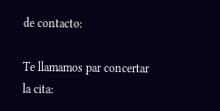de contacto:

Te llamamos par concertar la cita: